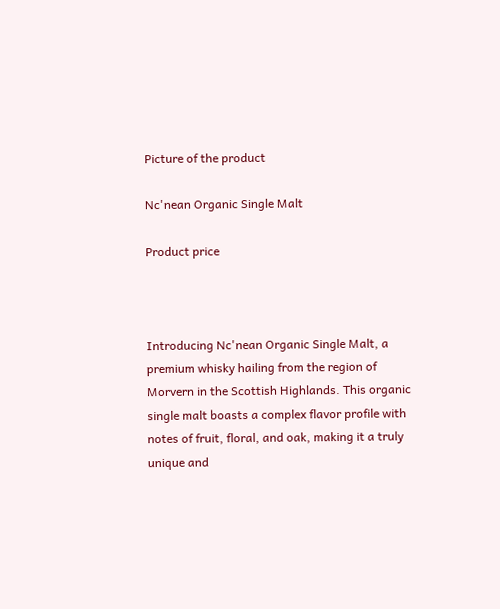Picture of the product

Nc'nean Organic Single Malt

Product price



Introducing Nc'nean Organic Single Malt, a premium whisky hailing from the region of Morvern in the Scottish Highlands. This organic single malt boasts a complex flavor profile with notes of fruit, floral, and oak, making it a truly unique and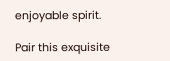enjoyable spirit.

Pair this exquisite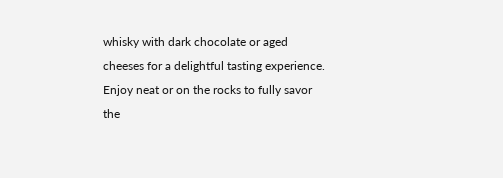whisky with dark chocolate or aged cheeses for a delightful tasting experience. Enjoy neat or on the rocks to fully savor the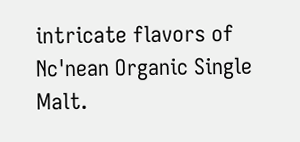intricate flavors of Nc'nean Organic Single Malt.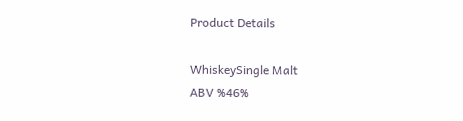Product Details

WhiskeySingle Malt
ABV %46%